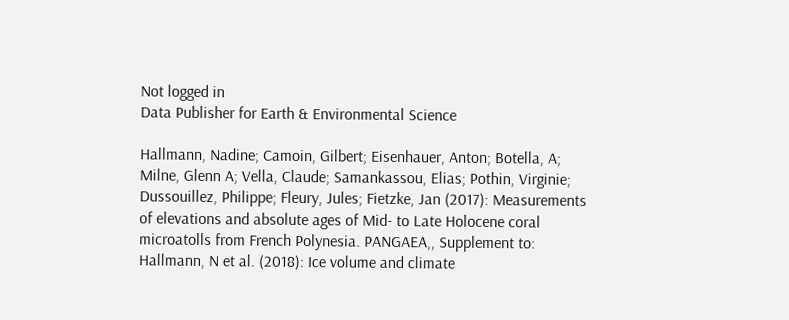Not logged in
Data Publisher for Earth & Environmental Science

Hallmann, Nadine; Camoin, Gilbert; Eisenhauer, Anton; Botella, A; Milne, Glenn A; Vella, Claude; Samankassou, Elias; Pothin, Virginie; Dussouillez, Philippe; Fleury, Jules; Fietzke, Jan (2017): Measurements of elevations and absolute ages of Mid- to Late Holocene coral microatolls from French Polynesia. PANGAEA,, Supplement to: Hallmann, N et al. (2018): Ice volume and climate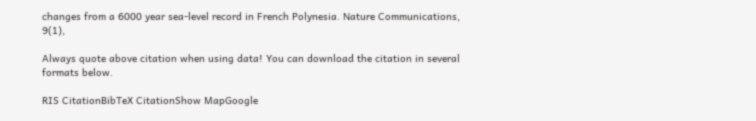changes from a 6000 year sea-level record in French Polynesia. Nature Communications, 9(1),

Always quote above citation when using data! You can download the citation in several formats below.

RIS CitationBibTeX CitationShow MapGoogle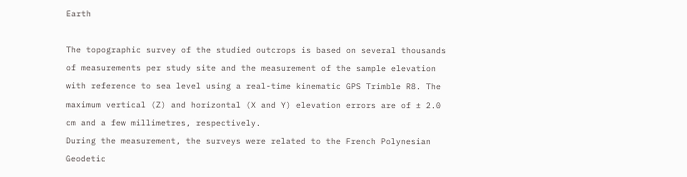Earth

The topographic survey of the studied outcrops is based on several thousands of measurements per study site and the measurement of the sample elevation with reference to sea level using a real-time kinematic GPS Trimble R8. The maximum vertical (Z) and horizontal (X and Y) elevation errors are of ± 2.0 cm and a few millimetres, respectively.
During the measurement, the surveys were related to the French Polynesian Geodetic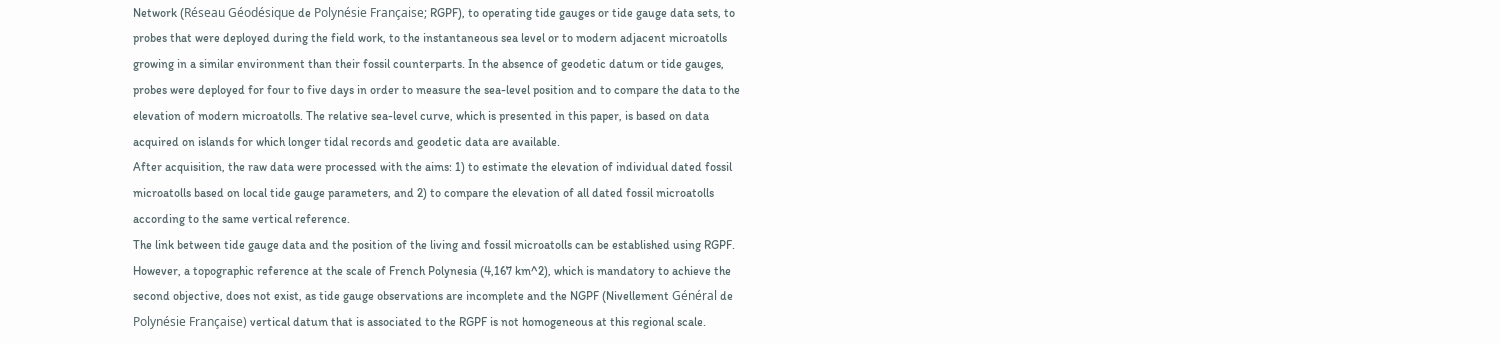Network (Réseau Géodésique de Polynésie Française; RGPF), to operating tide gauges or tide gauge data sets, to probes that were deployed during the field work, to the instantaneous sea level or to modern adjacent microatolls growing in a similar environment than their fossil counterparts. In the absence of geodetic datum or tide gauges, probes were deployed for four to five days in order to measure the sea-level position and to compare the data to the elevation of modern microatolls. The relative sea-level curve, which is presented in this paper, is based on data acquired on islands for which longer tidal records and geodetic data are available.
After acquisition, the raw data were processed with the aims: 1) to estimate the elevation of individual dated fossil microatolls based on local tide gauge parameters, and 2) to compare the elevation of all dated fossil microatolls according to the same vertical reference.
The link between tide gauge data and the position of the living and fossil microatolls can be established using RGPF. However, a topographic reference at the scale of French Polynesia (4,167 km^2), which is mandatory to achieve the second objective, does not exist, as tide gauge observations are incomplete and the NGPF (Nivellement Général de Polynésie Française) vertical datum that is associated to the RGPF is not homogeneous at this regional scale.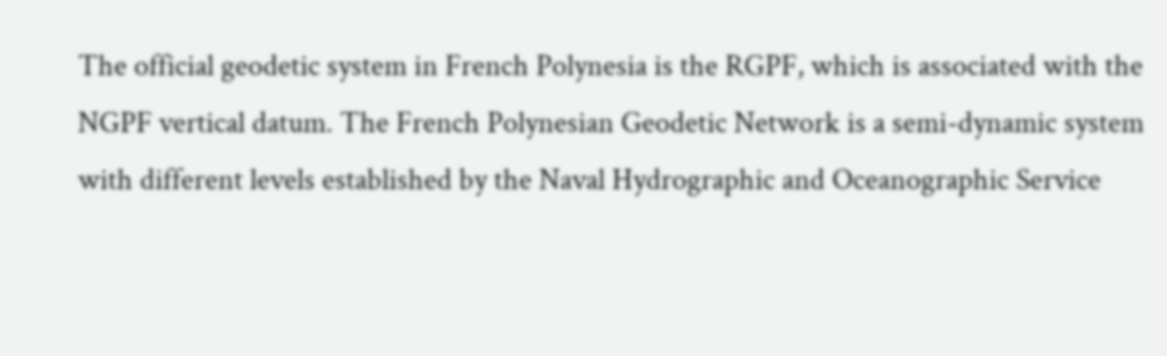The official geodetic system in French Polynesia is the RGPF, which is associated with the NGPF vertical datum. The French Polynesian Geodetic Network is a semi-dynamic system with different levels established by the Naval Hydrographic and Oceanographic Service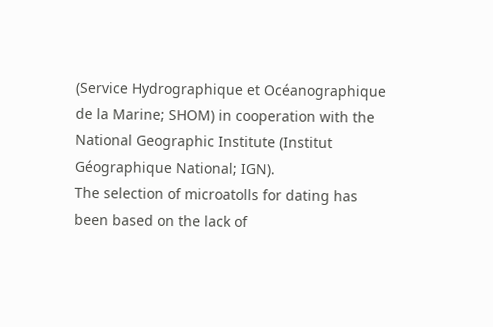(Service Hydrographique et Océanographique de la Marine; SHOM) in cooperation with the National Geographic Institute (Institut Géographique National; IGN).
The selection of microatolls for dating has been based on the lack of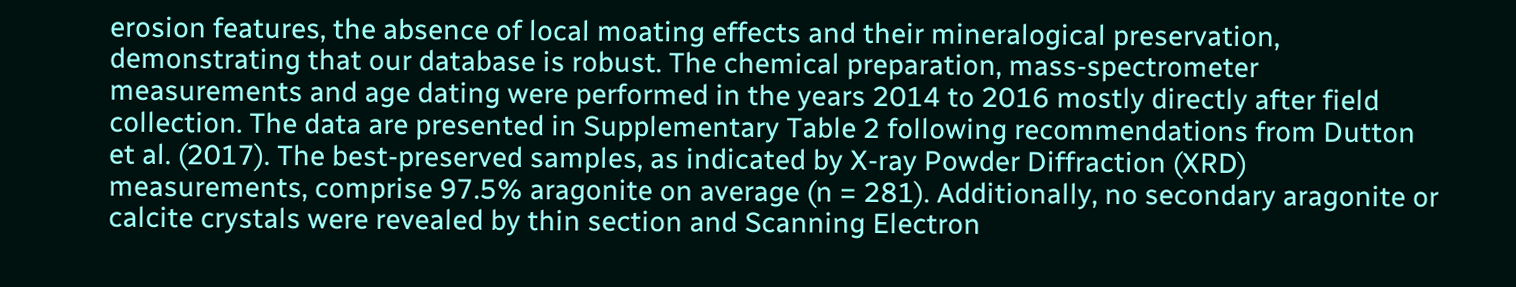erosion features, the absence of local moating effects and their mineralogical preservation, demonstrating that our database is robust. The chemical preparation, mass-spectrometer measurements and age dating were performed in the years 2014 to 2016 mostly directly after field collection. The data are presented in Supplementary Table 2 following recommendations from Dutton et al. (2017). The best-preserved samples, as indicated by X-ray Powder Diffraction (XRD) measurements, comprise 97.5% aragonite on average (n = 281). Additionally, no secondary aragonite or calcite crystals were revealed by thin section and Scanning Electron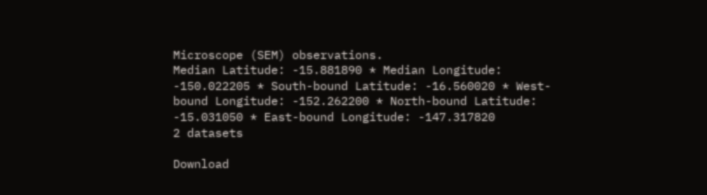Microscope (SEM) observations.
Median Latitude: -15.881890 * Median Longitude: -150.022205 * South-bound Latitude: -16.560020 * West-bound Longitude: -152.262200 * North-bound Latitude: -15.031050 * East-bound Longitude: -147.317820
2 datasets

Download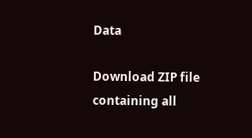Data

Download ZIP file containing all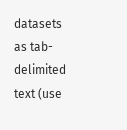datasets as tab-delimited text (use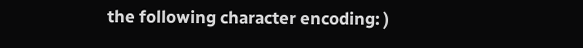the following character encoding: )